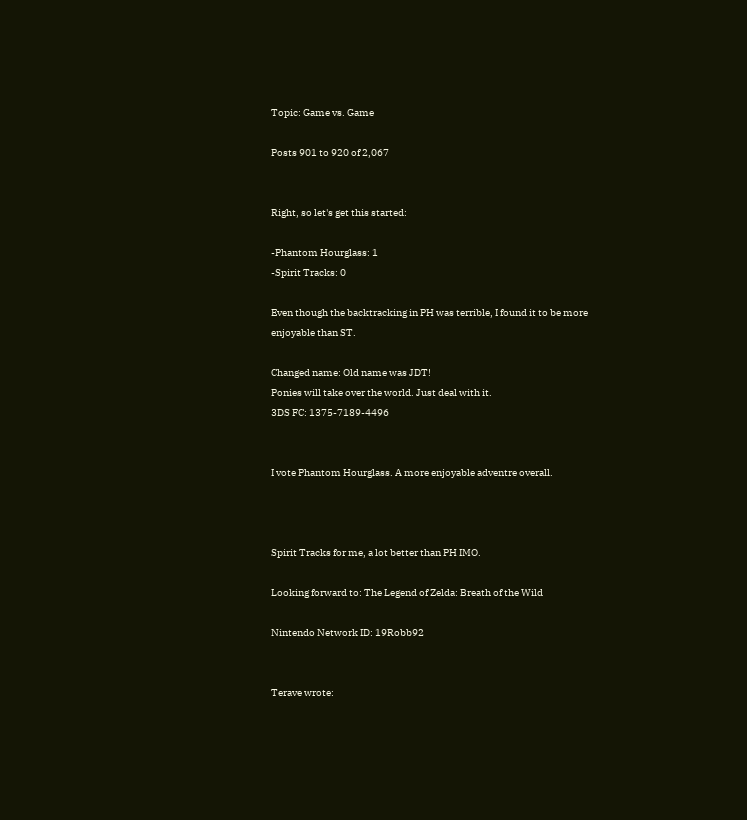Topic: Game vs. Game

Posts 901 to 920 of 2,067


Right, so let's get this started:

-Phantom Hourglass: 1
-Spirit Tracks: 0

Even though the backtracking in PH was terrible, I found it to be more enjoyable than ST.

Changed name: Old name was JDT!
Ponies will take over the world. Just deal with it.
3DS FC: 1375-7189-4496


I vote Phantom Hourglass. A more enjoyable adventre overall.



Spirit Tracks for me, a lot better than PH IMO.

Looking forward to: The Legend of Zelda: Breath of the Wild

Nintendo Network ID: 19Robb92


Terave wrote: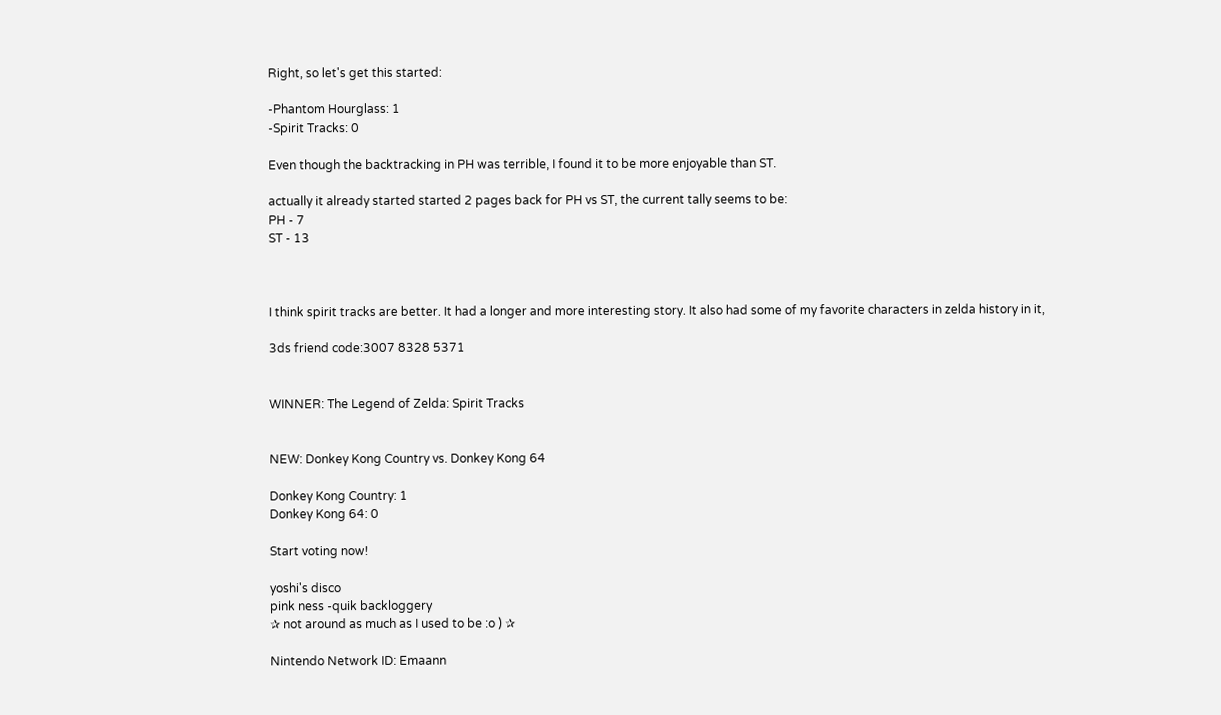Right, so let's get this started:

-Phantom Hourglass: 1
-Spirit Tracks: 0

Even though the backtracking in PH was terrible, I found it to be more enjoyable than ST.

actually it already started started 2 pages back for PH vs ST, the current tally seems to be:
PH - 7
ST - 13



I think spirit tracks are better. It had a longer and more interesting story. It also had some of my favorite characters in zelda history in it,

3ds friend code:3007 8328 5371


WINNER: The Legend of Zelda: Spirit Tracks


NEW: Donkey Kong Country vs. Donkey Kong 64

Donkey Kong Country: 1
Donkey Kong 64: 0

Start voting now!

yoshi's disco
pink ness -quik backloggery
✰ not around as much as I used to be :o ) ✰

Nintendo Network ID: Emaann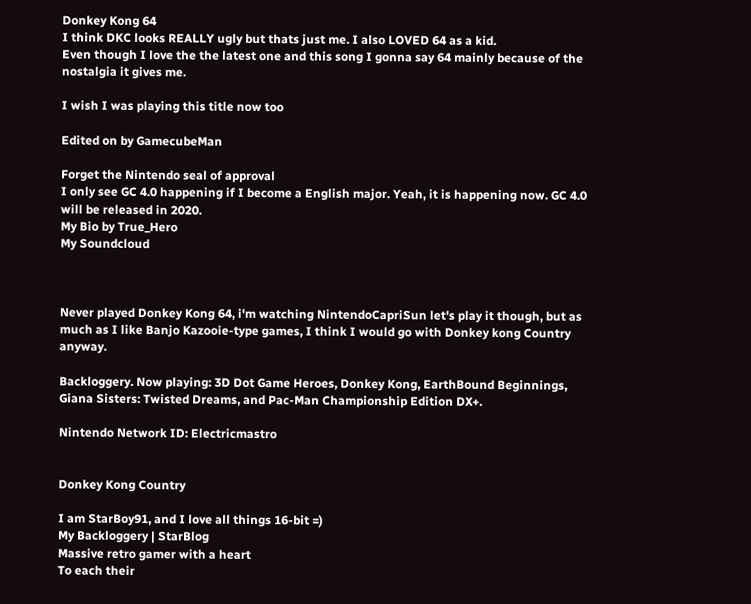Donkey Kong 64
I think DKC looks REALLY ugly but thats just me. I also LOVED 64 as a kid.
Even though I love the the latest one and this song I gonna say 64 mainly because of the nostalgia it gives me.

I wish I was playing this title now too

Edited on by GamecubeMan

Forget the Nintendo seal of approval
I only see GC 4.0 happening if I become a English major. Yeah, it is happening now. GC 4.0 will be released in 2020.
My Bio by True_Hero
My Soundcloud



Never played Donkey Kong 64, i'm watching NintendoCapriSun let's play it though, but as much as I like Banjo Kazooie-type games, I think I would go with Donkey kong Country anyway.

Backloggery. Now playing: 3D Dot Game Heroes, Donkey Kong, EarthBound Beginnings, Giana Sisters: Twisted Dreams, and Pac-Man Championship Edition DX+.

Nintendo Network ID: Electricmastro


Donkey Kong Country

I am StarBoy91, and I love all things 16-bit =)
My Backloggery | StarBlog
Massive retro gamer with a heart
To each their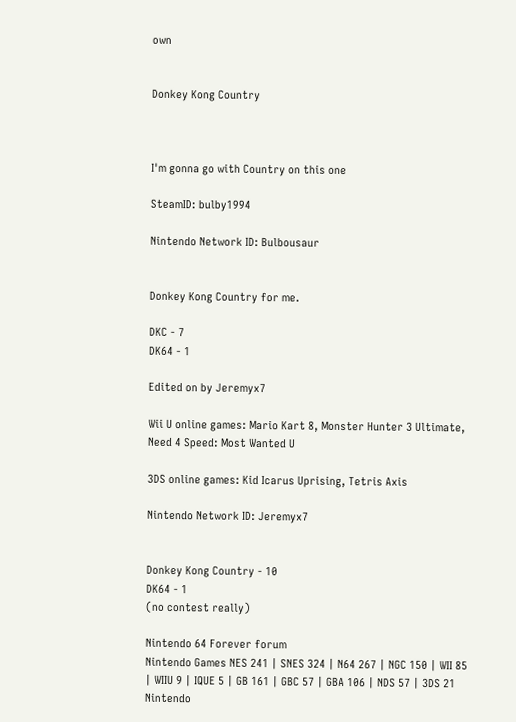own


Donkey Kong Country



I'm gonna go with Country on this one

SteamID: bulby1994

Nintendo Network ID: Bulbousaur


Donkey Kong Country for me.

DKC - 7
DK64 - 1

Edited on by Jeremyx7

Wii U online games: Mario Kart 8, Monster Hunter 3 Ultimate, Need 4 Speed: Most Wanted U

3DS online games: Kid Icarus Uprising, Tetris Axis

Nintendo Network ID: Jeremyx7


Donkey Kong Country - 10
DK64 - 1
(no contest really)

Nintendo 64 Forever forum
Nintendo Games NES 241 | SNES 324 | N64 267 | NGC 150 | WII 85 | WIIU 9 | IQUE 5 | GB 161 | GBC 57 | GBA 106 | NDS 57 | 3DS 21
Nintendo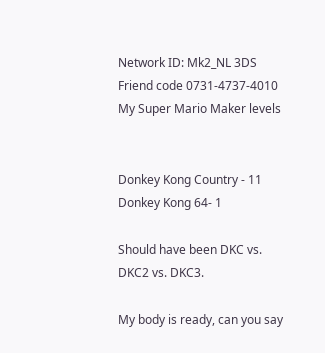Network ID: Mk2_NL 3DS Friend code 0731-4737-4010 My Super Mario Maker levels


Donkey Kong Country - 11
Donkey Kong 64- 1

Should have been DKC vs. DKC2 vs. DKC3.

My body is ready, can you say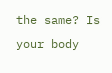the same? Is your body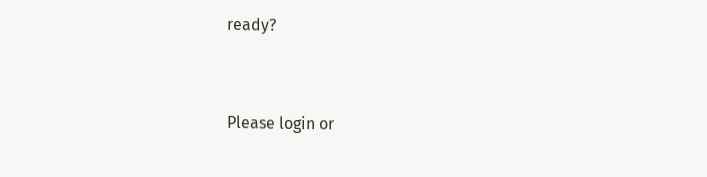ready?


Please login or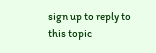sign up to reply to this topic